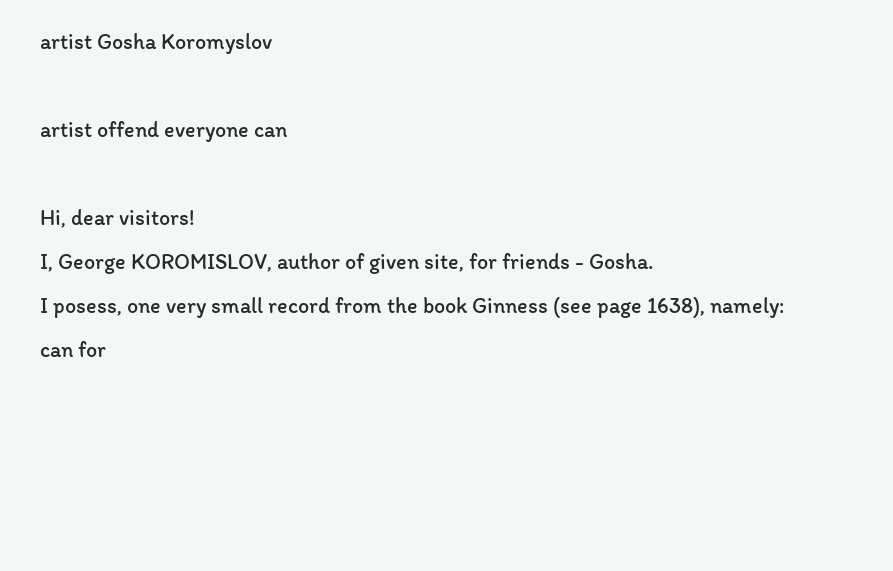artist Gosha Koromyslov

artist offend everyone can

Hi, dear visitors!
I, George KOROMISLOV, author of given site, for friends - Gosha.
I posess, one very small record from the book Ginness (see page 1638), namely: can for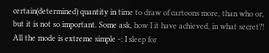certain(determined) quantity in time to draw of cartoons more, than who or, but it is not so important. Some ask, how I it have achieved, in what secret?! All the mode is extreme simple -: I sleep for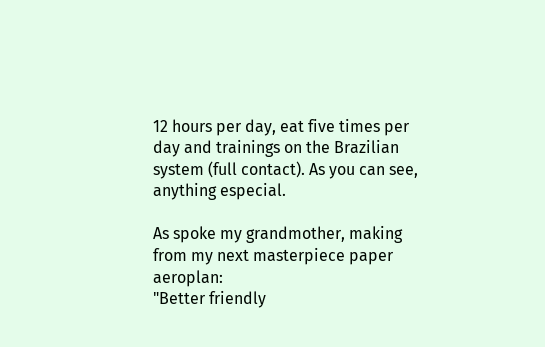12 hours per day, eat five times per day and trainings on the Brazilian system (full contact). As you can see, anything especial.

As spoke my grandmother, making from my next masterpiece paper aeroplan:
"Better friendly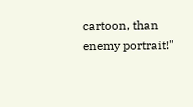cartoon, than enemy portrait!"